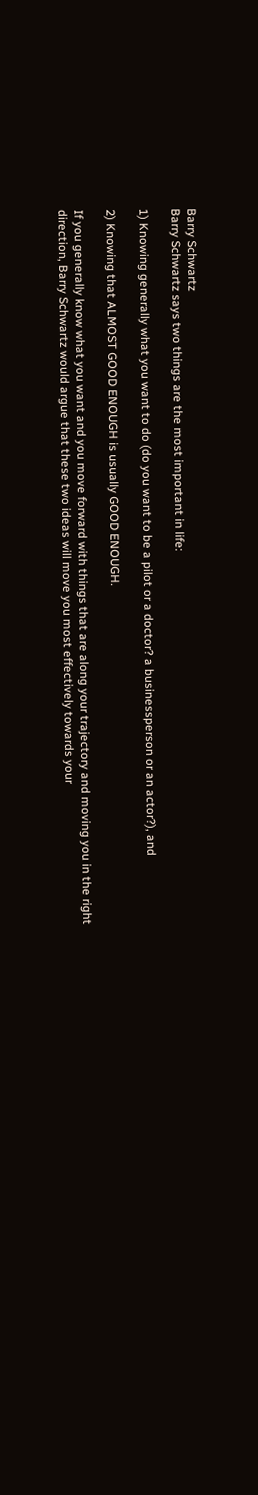Barry Schwartz
Barry Schwartz says two things are the most important in life:

1) Knowing generally what you want to do (do you want to be a pilot or a doctor? a businessperson or an actor?), and

2) Knowing that ALMOST GOOD ENOUGH is usually GOOD ENOUGH.

If you generally know what you want and you move forward with things that are along your trajectory and moving you in the right direction, Barry Schwartz would argue that these two ideas will move you most effectively towards your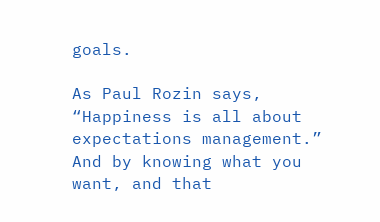goals.

As Paul Rozin says, “Happiness is all about expectations management.” And by knowing what you want, and that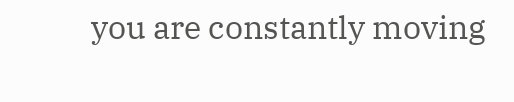you are constantly moving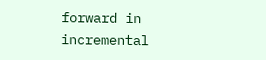forward in incremental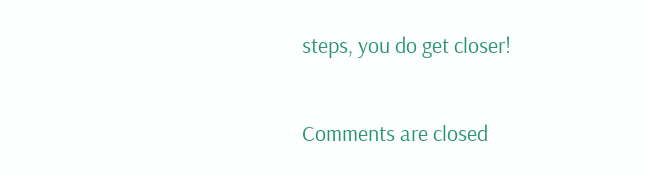steps, you do get closer!

Comments are closed